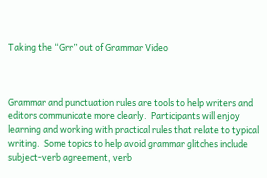Taking the “Grr” out of Grammar Video



Grammar and punctuation rules are tools to help writers and editors communicate more clearly.  Participants will enjoy learning and working with practical rules that relate to typical writing.  Some topics to help avoid grammar glitches include subject-verb agreement, verb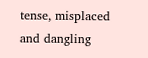tense, misplaced and dangling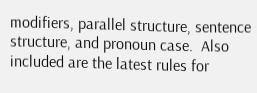modifiers, parallel structure, sentence structure, and pronoun case.  Also included are the latest rules for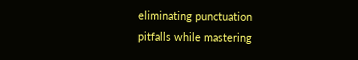eliminating punctuation pitfalls while mastering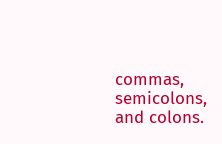commas, semicolons, and colons.